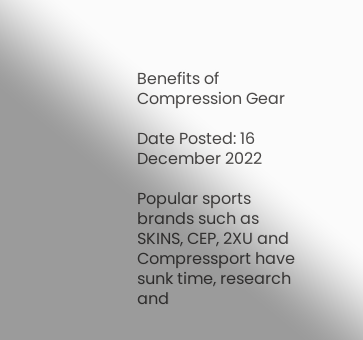Benefits of Compression Gear

Date Posted: 16 December 2022

Popular sports brands such as SKINS, CEP, 2XU and Compressport have sunk time, research and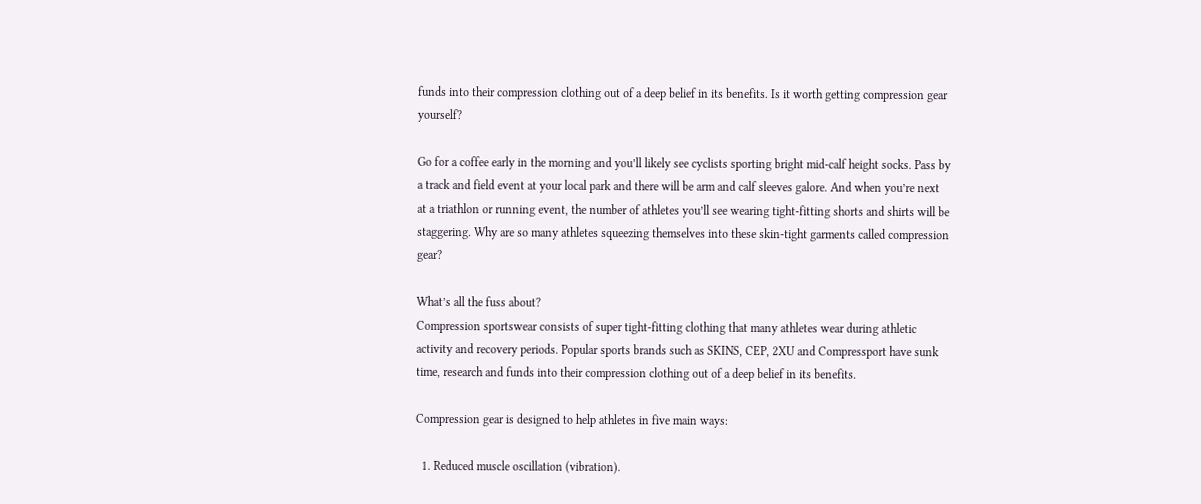funds into their compression clothing out of a deep belief in its benefits. Is it worth getting compression gear yourself?

Go for a coffee early in the morning and you’ll likely see cyclists sporting bright mid-calf height socks. Pass by a track and field event at your local park and there will be arm and calf sleeves galore. And when you’re next at a triathlon or running event, the number of athletes you’ll see wearing tight-fitting shorts and shirts will be staggering. Why are so many athletes squeezing themselves into these skin-tight garments called compression gear?

What’s all the fuss about?
Compression sportswear consists of super tight-fitting clothing that many athletes wear during athletic activity and recovery periods. Popular sports brands such as SKINS, CEP, 2XU and Compressport have sunk time, research and funds into their compression clothing out of a deep belief in its benefits.

Compression gear is designed to help athletes in five main ways:

  1. Reduced muscle oscillation (vibration).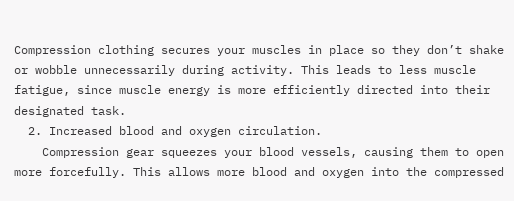Compression clothing secures your muscles in place so they don’t shake or wobble unnecessarily during activity. This leads to less muscle fatigue, since muscle energy is more efficiently directed into their designated task.
  2. Increased blood and oxygen circulation.
    Compression gear squeezes your blood vessels, causing them to open more forcefully. This allows more blood and oxygen into the compressed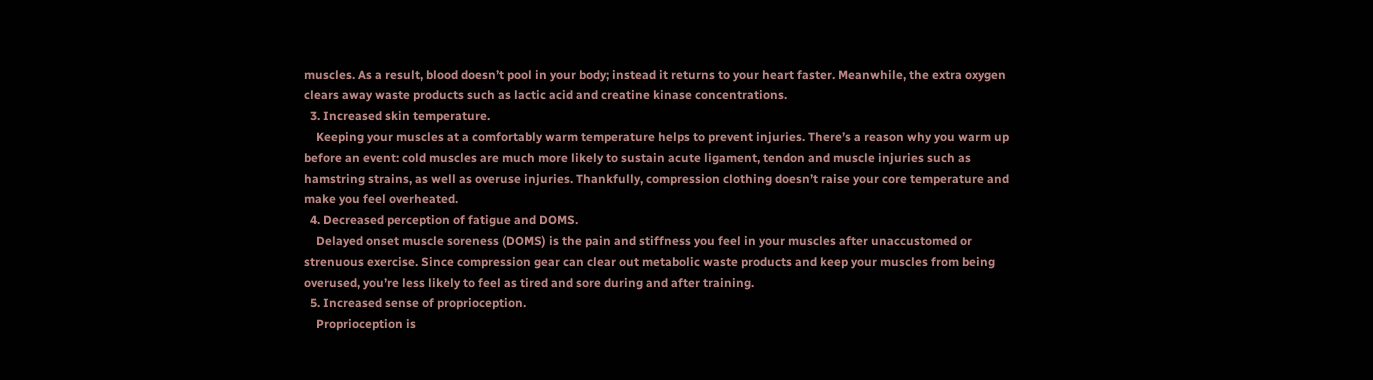muscles. As a result, blood doesn’t pool in your body; instead it returns to your heart faster. Meanwhile, the extra oxygen clears away waste products such as lactic acid and creatine kinase concentrations.
  3. Increased skin temperature.
    Keeping your muscles at a comfortably warm temperature helps to prevent injuries. There’s a reason why you warm up before an event: cold muscles are much more likely to sustain acute ligament, tendon and muscle injuries such as hamstring strains, as well as overuse injuries. Thankfully, compression clothing doesn’t raise your core temperature and make you feel overheated.
  4. Decreased perception of fatigue and DOMS.
    Delayed onset muscle soreness (DOMS) is the pain and stiffness you feel in your muscles after unaccustomed or strenuous exercise. Since compression gear can clear out metabolic waste products and keep your muscles from being overused, you’re less likely to feel as tired and sore during and after training.
  5. Increased sense of proprioception.
    Proprioception is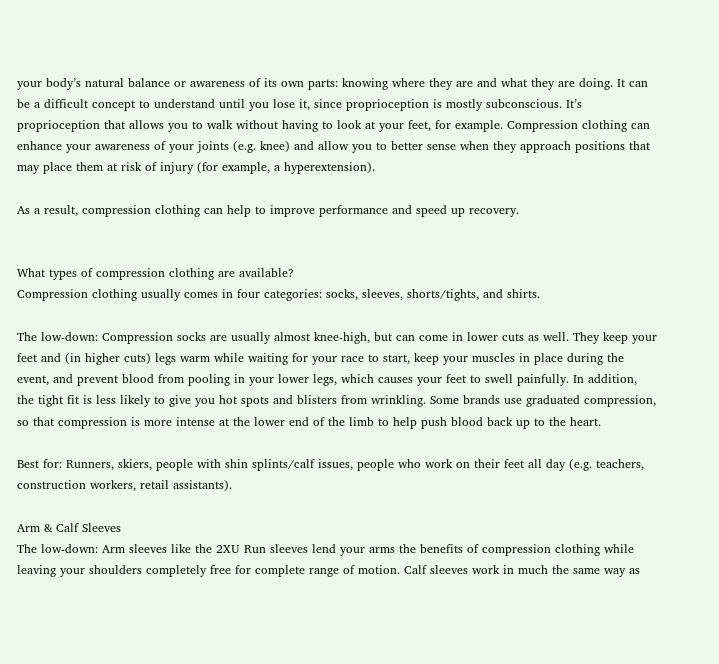your body’s natural balance or awareness of its own parts: knowing where they are and what they are doing. It can be a difficult concept to understand until you lose it, since proprioception is mostly subconscious. It’s proprioception that allows you to walk without having to look at your feet, for example. Compression clothing can enhance your awareness of your joints (e.g. knee) and allow you to better sense when they approach positions that may place them at risk of injury (for example, a hyperextension).

As a result, compression clothing can help to improve performance and speed up recovery.


What types of compression clothing are available?
Compression clothing usually comes in four categories: socks, sleeves, shorts/tights, and shirts.

The low-down: Compression socks are usually almost knee-high, but can come in lower cuts as well. They keep your feet and (in higher cuts) legs warm while waiting for your race to start, keep your muscles in place during the event, and prevent blood from pooling in your lower legs, which causes your feet to swell painfully. In addition, the tight fit is less likely to give you hot spots and blisters from wrinkling. Some brands use graduated compression, so that compression is more intense at the lower end of the limb to help push blood back up to the heart.

Best for: Runners, skiers, people with shin splints/calf issues, people who work on their feet all day (e.g. teachers, construction workers, retail assistants).

Arm & Calf Sleeves
The low-down: Arm sleeves like the 2XU Run sleeves lend your arms the benefits of compression clothing while leaving your shoulders completely free for complete range of motion. Calf sleeves work in much the same way as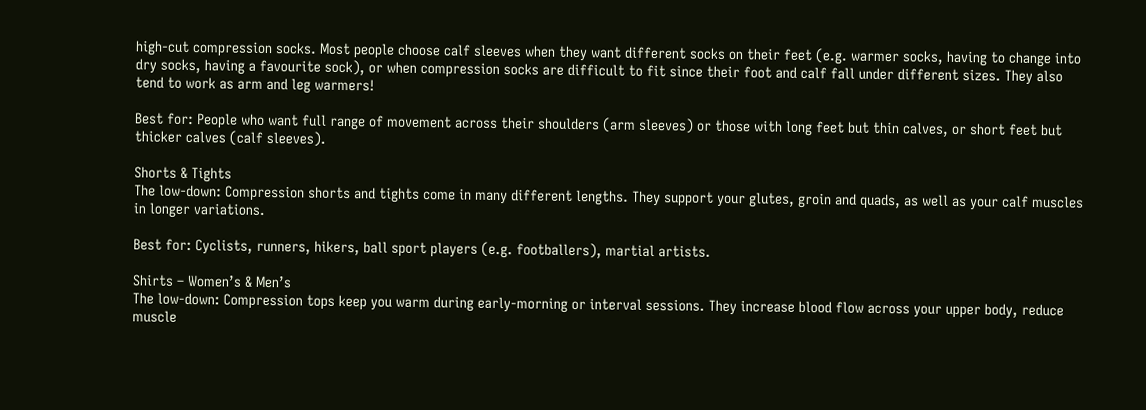high-cut compression socks. Most people choose calf sleeves when they want different socks on their feet (e.g. warmer socks, having to change into dry socks, having a favourite sock), or when compression socks are difficult to fit since their foot and calf fall under different sizes. They also tend to work as arm and leg warmers!

Best for: People who want full range of movement across their shoulders (arm sleeves) or those with long feet but thin calves, or short feet but thicker calves (calf sleeves).

Shorts & Tights
The low-down: Compression shorts and tights come in many different lengths. They support your glutes, groin and quads, as well as your calf muscles in longer variations.

Best for: Cyclists, runners, hikers, ball sport players (e.g. footballers), martial artists.

Shirts – Women’s & Men’s
The low-down: Compression tops keep you warm during early-morning or interval sessions. They increase blood flow across your upper body, reduce muscle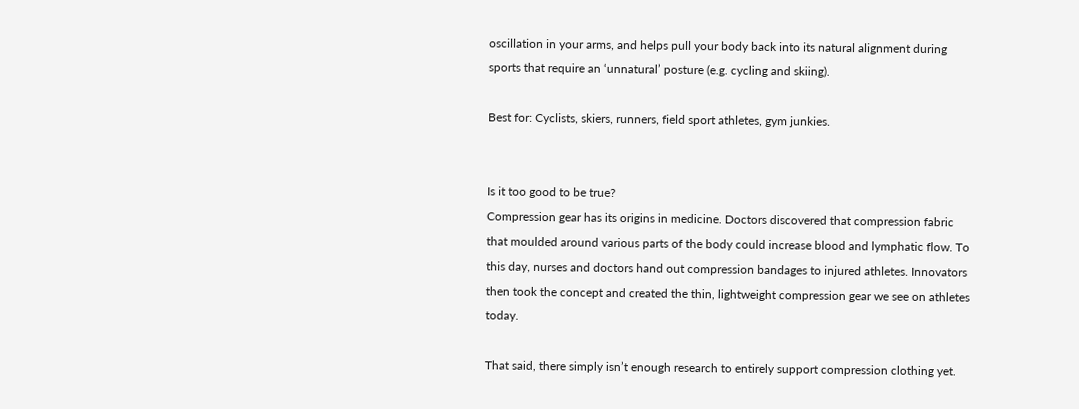oscillation in your arms, and helps pull your body back into its natural alignment during sports that require an ‘unnatural’ posture (e.g. cycling and skiing).

Best for: Cyclists, skiers, runners, field sport athletes, gym junkies.


Is it too good to be true?
Compression gear has its origins in medicine. Doctors discovered that compression fabric that moulded around various parts of the body could increase blood and lymphatic flow. To this day, nurses and doctors hand out compression bandages to injured athletes. Innovators then took the concept and created the thin, lightweight compression gear we see on athletes today.

That said, there simply isn’t enough research to entirely support compression clothing yet.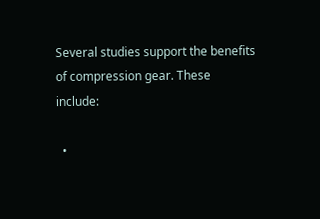Several studies support the benefits of compression gear. These include:

  •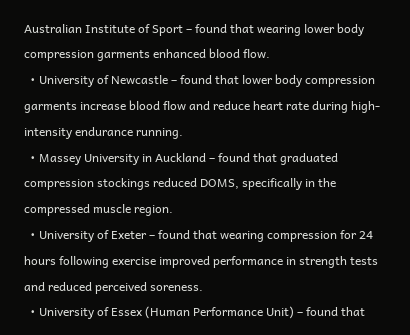Australian Institute of Sport – found that wearing lower body compression garments enhanced blood flow.
  • University of Newcastle – found that lower body compression garments increase blood flow and reduce heart rate during high-intensity endurance running.
  • Massey University in Auckland – found that graduated compression stockings reduced DOMS, specifically in the compressed muscle region.
  • University of Exeter – found that wearing compression for 24 hours following exercise improved performance in strength tests and reduced perceived soreness.
  • University of Essex (Human Performance Unit) – found that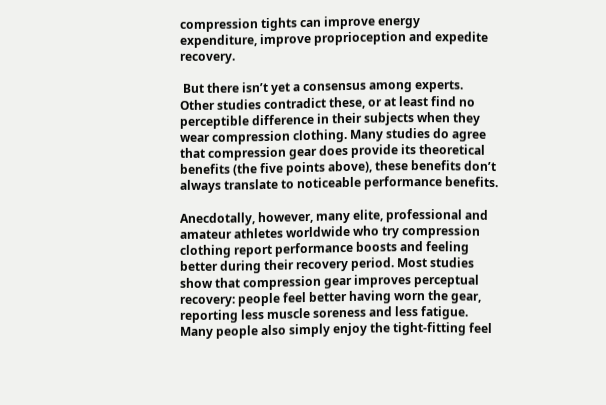compression tights can improve energy expenditure, improve proprioception and expedite recovery.

 But there isn’t yet a consensus among experts. Other studies contradict these, or at least find no perceptible difference in their subjects when they wear compression clothing. Many studies do agree that compression gear does provide its theoretical benefits (the five points above), these benefits don’t always translate to noticeable performance benefits.

Anecdotally, however, many elite, professional and amateur athletes worldwide who try compression clothing report performance boosts and feeling better during their recovery period. Most studies show that compression gear improves perceptual recovery: people feel better having worn the gear, reporting less muscle soreness and less fatigue. Many people also simply enjoy the tight-fitting feel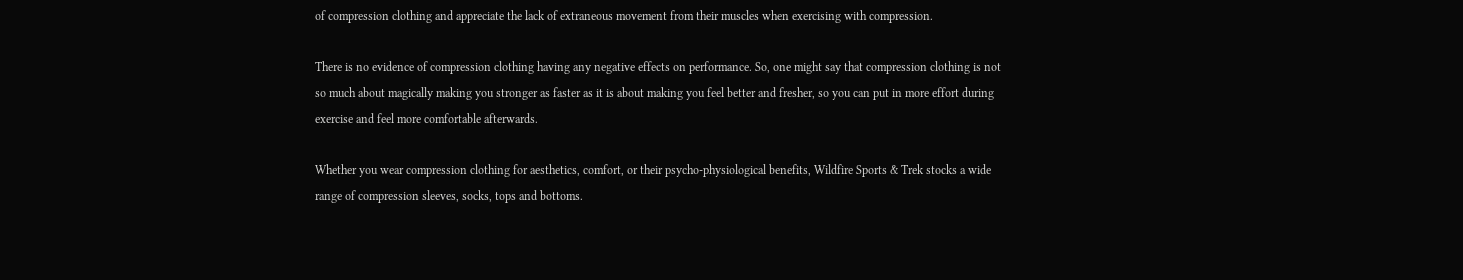of compression clothing and appreciate the lack of extraneous movement from their muscles when exercising with compression.

There is no evidence of compression clothing having any negative effects on performance. So, one might say that compression clothing is not so much about magically making you stronger as faster as it is about making you feel better and fresher, so you can put in more effort during exercise and feel more comfortable afterwards.

Whether you wear compression clothing for aesthetics, comfort, or their psycho-physiological benefits, Wildfire Sports & Trek stocks a wide range of compression sleeves, socks, tops and bottoms.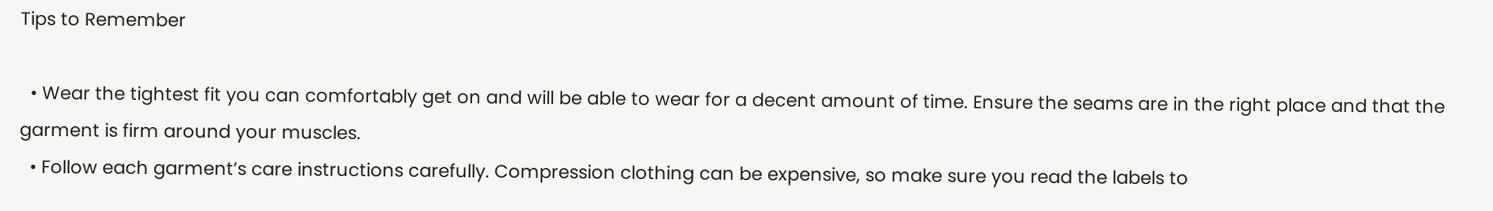Tips to Remember

  • Wear the tightest fit you can comfortably get on and will be able to wear for a decent amount of time. Ensure the seams are in the right place and that the garment is firm around your muscles.
  • Follow each garment’s care instructions carefully. Compression clothing can be expensive, so make sure you read the labels to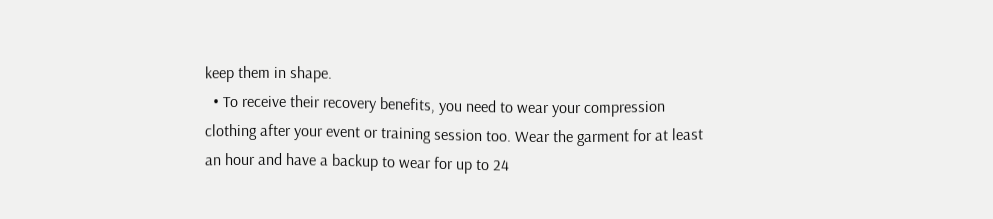keep them in shape.
  • To receive their recovery benefits, you need to wear your compression clothing after your event or training session too. Wear the garment for at least an hour and have a backup to wear for up to 24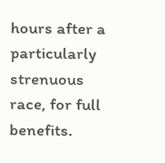hours after a particularly strenuous race, for full benefits.